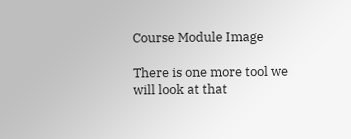Course Module Image

There is one more tool we will look at that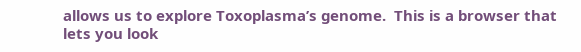allows us to explore Toxoplasma’s genome.  This is a browser that lets you look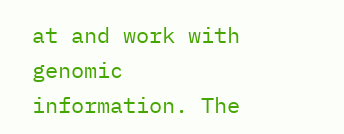at and work with genomic information. The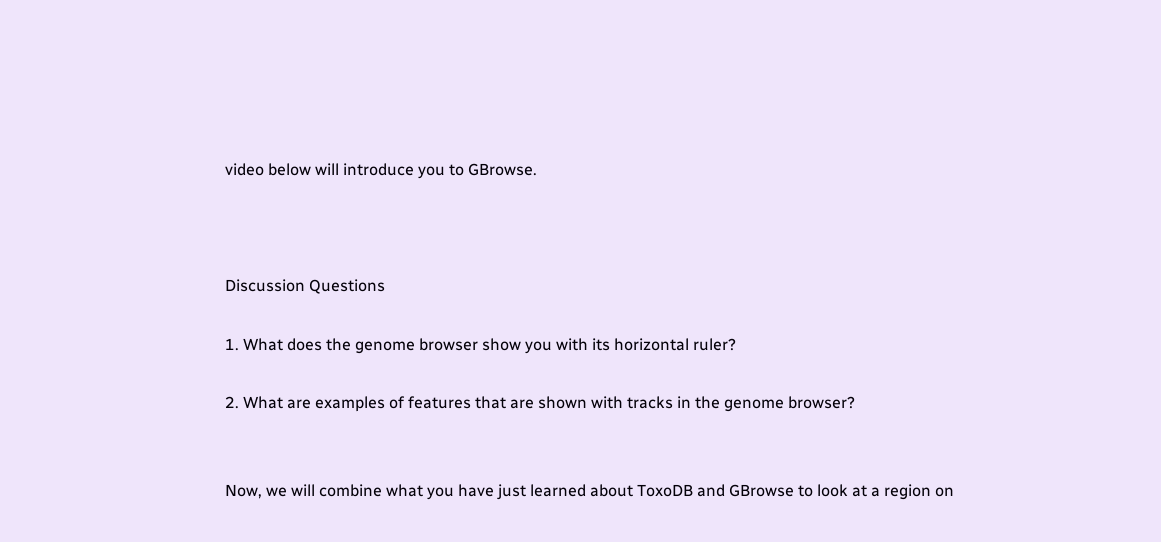video below will introduce you to GBrowse.



Discussion Questions

1. What does the genome browser show you with its horizontal ruler?

2. What are examples of features that are shown with tracks in the genome browser?


Now, we will combine what you have just learned about ToxoDB and GBrowse to look at a region on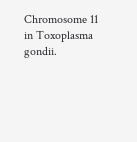Chromosome 11 in Toxoplasma gondii.